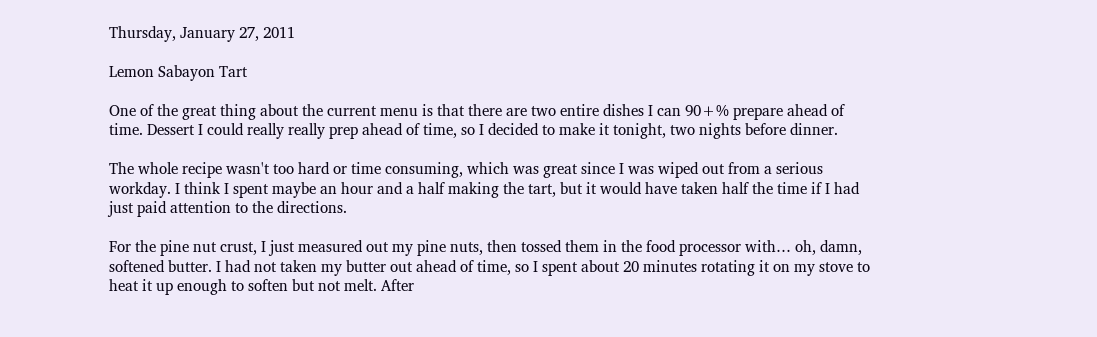Thursday, January 27, 2011

Lemon Sabayon Tart

One of the great thing about the current menu is that there are two entire dishes I can 90+% prepare ahead of time. Dessert I could really really prep ahead of time, so I decided to make it tonight, two nights before dinner.

The whole recipe wasn't too hard or time consuming, which was great since I was wiped out from a serious workday. I think I spent maybe an hour and a half making the tart, but it would have taken half the time if I had just paid attention to the directions.

For the pine nut crust, I just measured out my pine nuts, then tossed them in the food processor with… oh, damn, softened butter. I had not taken my butter out ahead of time, so I spent about 20 minutes rotating it on my stove to heat it up enough to soften but not melt. After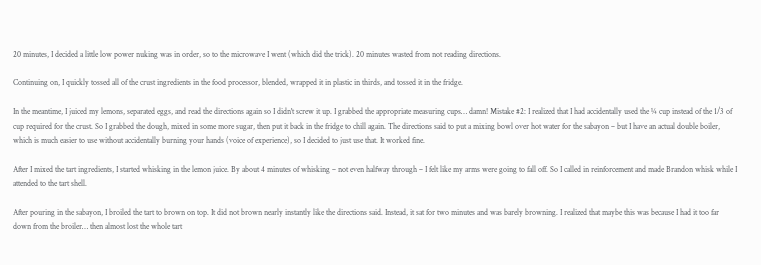20 minutes, I decided a little low power nuking was in order, so to the microwave I went (which did the trick). 20 minutes wasted from not reading directions.

Continuing on, I quickly tossed all of the crust ingredients in the food processor, blended, wrapped it in plastic in thirds, and tossed it in the fridge.

In the meantime, I juiced my lemons, separated eggs, and read the directions again so I didn't screw it up. I grabbed the appropriate measuring cups… damn! Mistake #2: I realized that I had accidentally used the ¼ cup instead of the 1/3 of cup required for the crust. So I grabbed the dough, mixed in some more sugar, then put it back in the fridge to chill again. The directions said to put a mixing bowl over hot water for the sabayon – but I have an actual double boiler, which is much easier to use without accidentally burning your hands (voice of experience), so I decided to just use that. It worked fine.

After I mixed the tart ingredients, I started whisking in the lemon juice. By about 4 minutes of whisking – not even halfway through – I felt like my arms were going to fall off. So I called in reinforcement and made Brandon whisk while I attended to the tart shell.

After pouring in the sabayon, I broiled the tart to brown on top. It did not brown nearly instantly like the directions said. Instead, it sat for two minutes and was barely browning. I realized that maybe this was because I had it too far down from the broiler… then almost lost the whole tart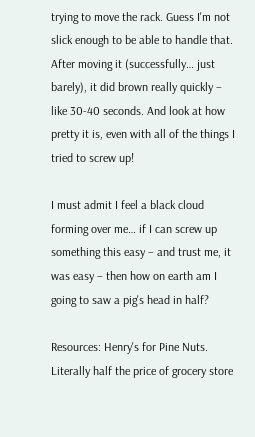trying to move the rack. Guess I'm not slick enough to be able to handle that. After moving it (successfully… just barely), it did brown really quickly – like 30-40 seconds. And look at how pretty it is, even with all of the things I tried to screw up!

I must admit I feel a black cloud forming over me… if I can screw up something this easy – and trust me, it was easy – then how on earth am I going to saw a pig's head in half?

Resources: Henry's for Pine Nuts. Literally half the price of grocery store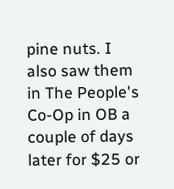pine nuts. I also saw them in The People's Co-Op in OB a couple of days later for $25 or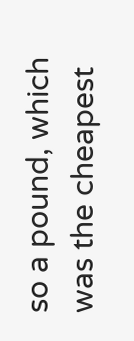so a pound, which was the cheapest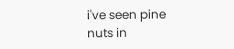i've seen pine nuts in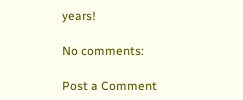years!

No comments:

Post a Comment